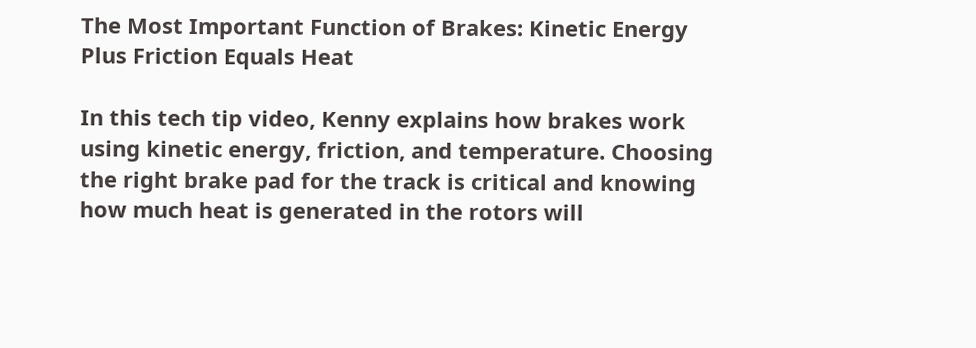The Most Important Function of Brakes: Kinetic Energy Plus Friction Equals Heat

In this tech tip video, Kenny explains how brakes work using kinetic energy, friction, and temperature. Choosing the right brake pad for the track is critical and knowing how much heat is generated in the rotors will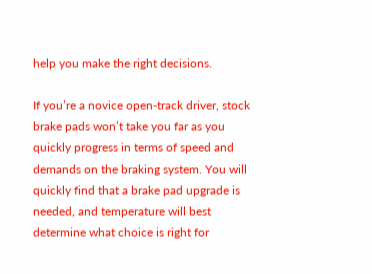help you make the right decisions.

If you’re a novice open-track driver, stock brake pads won’t take you far as you quickly progress in terms of speed and demands on the braking system. You will quickly find that a brake pad upgrade is needed, and temperature will best determine what choice is right for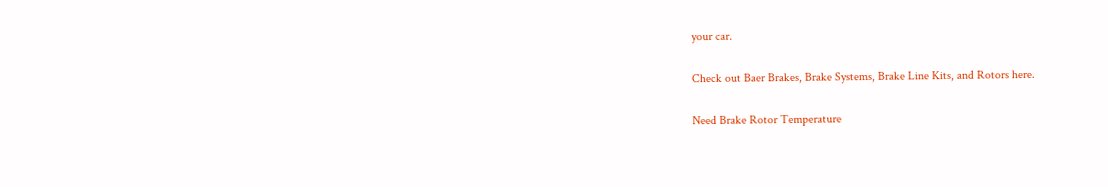your car.

Check out Baer Brakes, Brake Systems, Brake Line Kits, and Rotors here.

Need Brake Rotor Temperature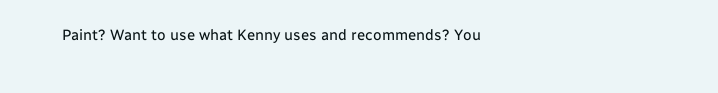Paint? Want to use what Kenny uses and recommends? You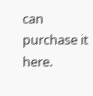can purchase it here.